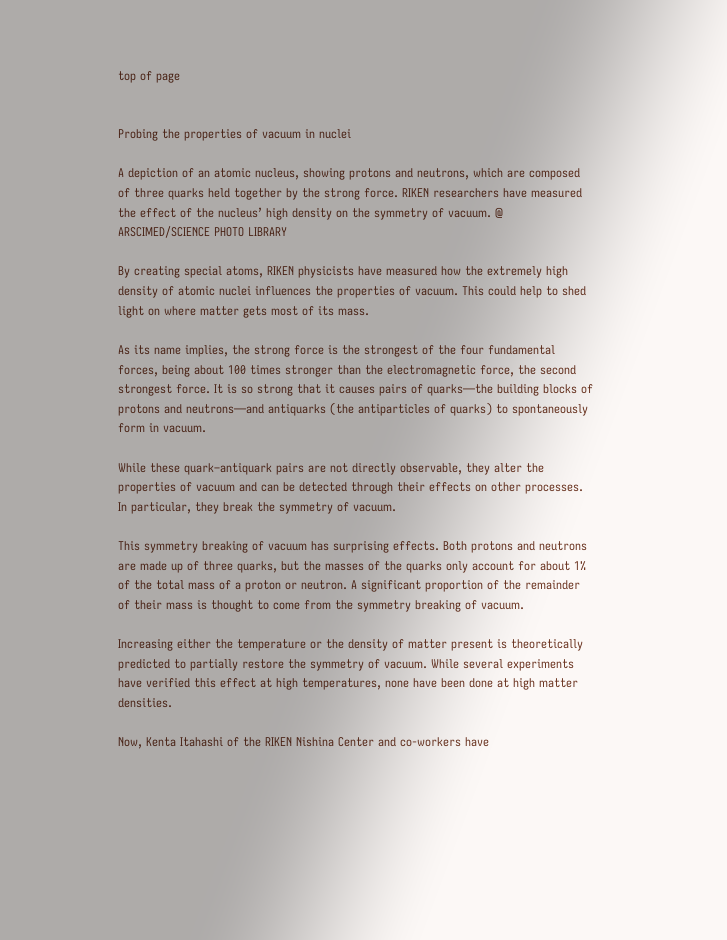top of page


Probing the properties of vacuum in nuclei

A depiction of an atomic nucleus, showing protons and neutrons, which are composed of three quarks held together by the strong force. RIKEN researchers have measured the effect of the nucleus’ high density on the symmetry of vacuum. @ ARSCIMED/SCIENCE PHOTO LIBRARY

By creating special atoms, RIKEN physicists have measured how the extremely high density of atomic nuclei influences the properties of vacuum. This could help to shed light on where matter gets most of its mass.

As its name implies, the strong force is the strongest of the four fundamental forces, being about 100 times stronger than the electromagnetic force, the second strongest force. It is so strong that it causes pairs of quarks—the building blocks of protons and neutrons—and antiquarks (the antiparticles of quarks) to spontaneously form in vacuum.

While these quark–antiquark pairs are not directly observable, they alter the properties of vacuum and can be detected through their effects on other processes. In particular, they break the symmetry of vacuum.

This symmetry breaking of vacuum has surprising effects. Both protons and neutrons are made up of three quarks, but the masses of the quarks only account for about 1% of the total mass of a proton or neutron. A significant proportion of the remainder of their mass is thought to come from the symmetry breaking of vacuum.

Increasing either the temperature or the density of matter present is theoretically predicted to partially restore the symmetry of vacuum. While several experiments have verified this effect at high temperatures, none have been done at high matter densities.

Now, Kenta Itahashi of the RIKEN Nishina Center and co-workers have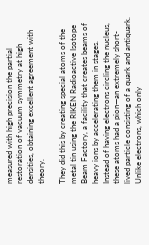measured with high precision the partial restoration of vacuum symmetry at high densities, obtaining excellent agreement with theory.

They did this by creating special atoms of the metal tin using the RIKEN Radioactive Isotope Beam Factory, a facility that creates beams of heavy ions by accelerating them in stages. Instead of having electrons circling the nucleus, these atoms had a pion—an extremely short-lived particle consisting of a quark and antiquark. Unlike electrons, which only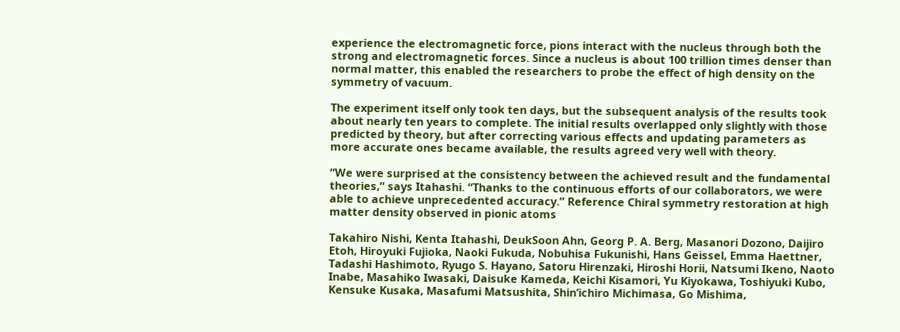experience the electromagnetic force, pions interact with the nucleus through both the strong and electromagnetic forces. Since a nucleus is about 100 trillion times denser than normal matter, this enabled the researchers to probe the effect of high density on the symmetry of vacuum.

The experiment itself only took ten days, but the subsequent analysis of the results took about nearly ten years to complete. The initial results overlapped only slightly with those predicted by theory, but after correcting various effects and updating parameters as more accurate ones became available, the results agreed very well with theory.

“We were surprised at the consistency between the achieved result and the fundamental theories,” says Itahashi. “Thanks to the continuous efforts of our collaborators, we were able to achieve unprecedented accuracy.” Reference Chiral symmetry restoration at high matter density observed in pionic atoms

Takahiro Nishi, Kenta Itahashi, DeukSoon Ahn, Georg P. A. Berg, Masanori Dozono, Daijiro Etoh, Hiroyuki Fujioka, Naoki Fukuda, Nobuhisa Fukunishi, Hans Geissel, Emma Haettner, Tadashi Hashimoto, Ryugo S. Hayano, Satoru Hirenzaki, Hiroshi Horii, Natsumi Ikeno, Naoto Inabe, Masahiko Iwasaki, Daisuke Kameda, Keichi Kisamori, Yu Kiyokawa, Toshiyuki Kubo, Kensuke Kusaka, Masafumi Matsushita, Shin’ichiro Michimasa, Go Mishima,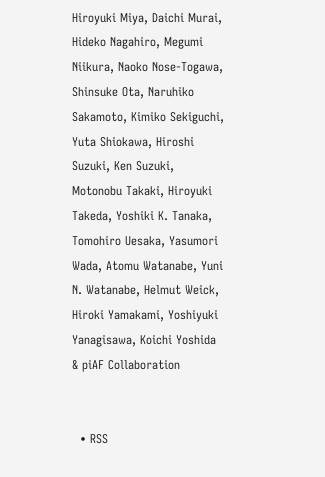Hiroyuki Miya, Daichi Murai, Hideko Nagahiro, Megumi Niikura, Naoko Nose-Togawa, Shinsuke Ota, Naruhiko Sakamoto, Kimiko Sekiguchi, Yuta Shiokawa, Hiroshi Suzuki, Ken Suzuki, Motonobu Takaki, Hiroyuki Takeda, Yoshiki K. Tanaka, Tomohiro Uesaka, Yasumori Wada, Atomu Watanabe, Yuni N. Watanabe, Helmut Weick, Hiroki Yamakami, Yoshiyuki Yanagisawa, Koichi Yoshida & piAF Collaboration


  • RSS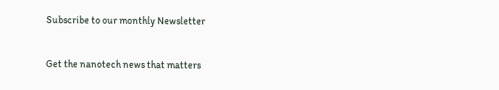Subscribe to our monthly Newsletter

Get the nanotech news that matters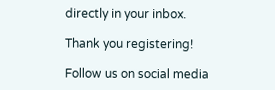directly in your inbox.

Thank you registering!

Follow us on social media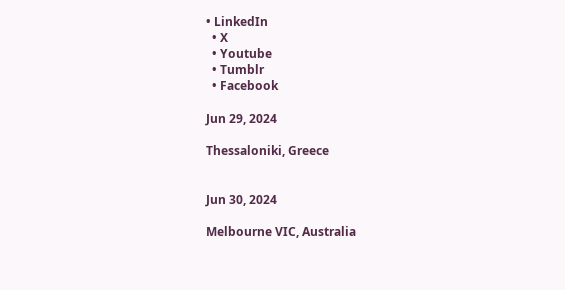• LinkedIn
  • X
  • Youtube
  • Tumblr
  • Facebook

Jun 29, 2024

Thessaloniki, Greece


Jun 30, 2024

Melbourne VIC, Australia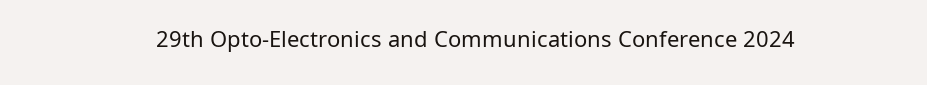29th Opto-Electronics and Communications Conference 2024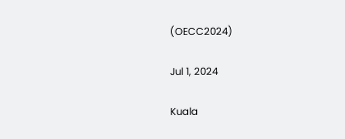(OECC2024)

Jul 1, 2024

Kuala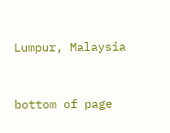Lumpur, Malaysia


bottom of page